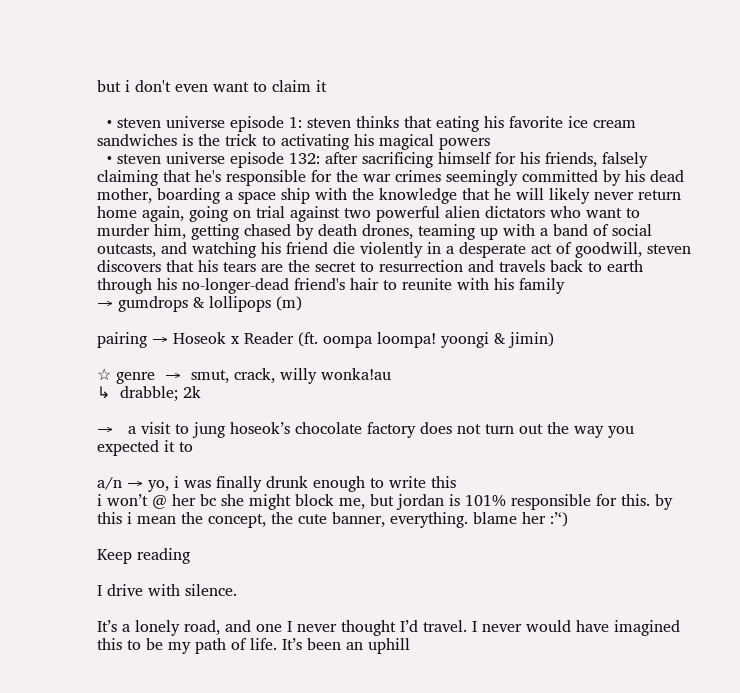but i don't even want to claim it

  • steven universe episode 1: steven thinks that eating his favorite ice cream sandwiches is the trick to activating his magical powers
  • steven universe episode 132: after sacrificing himself for his friends, falsely claiming that he's responsible for the war crimes seemingly committed by his dead mother, boarding a space ship with the knowledge that he will likely never return home again, going on trial against two powerful alien dictators who want to murder him, getting chased by death drones, teaming up with a band of social outcasts, and watching his friend die violently in a desperate act of goodwill, steven discovers that his tears are the secret to resurrection and travels back to earth through his no-longer-dead friend's hair to reunite with his family
→ gumdrops & lollipops (m)

pairing → Hoseok x Reader (ft. oompa loompa! yoongi & jimin)

☆ genre  →  smut, crack, willy wonka!au
↳  drabble; 2k

→   a visit to jung hoseok’s chocolate factory does not turn out the way you expected it to

a/n → yo, i was finally drunk enough to write this
i won’t @ her bc she might block me, but jordan is 101% responsible for this. by this i mean the concept, the cute banner, everything. blame her :’‘)

Keep reading

I drive with silence.

It’s a lonely road, and one I never thought I’d travel. I never would have imagined this to be my path of life. It’s been an uphill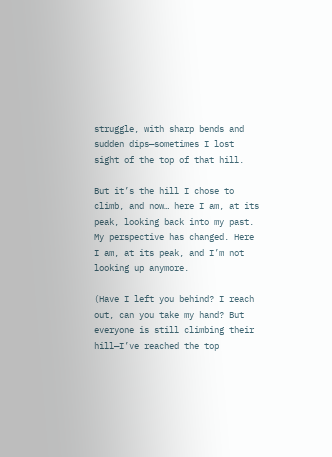struggle, with sharp bends and sudden dips—sometimes I lost sight of the top of that hill.

But it’s the hill I chose to climb, and now… here I am, at its peak, looking back into my past. My perspective has changed. Here I am, at its peak, and I’m not looking up anymore.

(Have I left you behind? I reach out, can you take my hand? But everyone is still climbing their hill—I’ve reached the top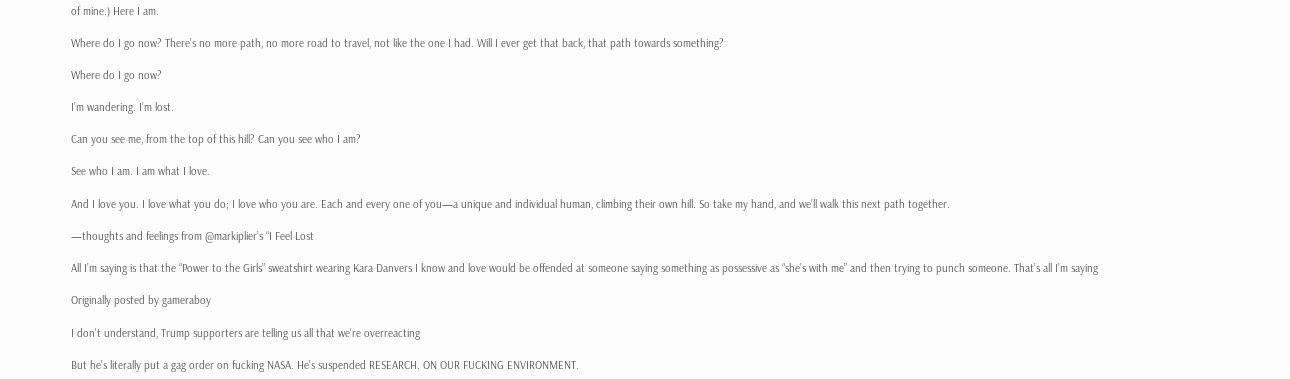of mine.) Here I am.

Where do I go now? There’s no more path, no more road to travel, not like the one I had. Will I ever get that back, that path towards something?

Where do I go now?

I’m wandering. I’m lost.

Can you see me, from the top of this hill? Can you see who I am?

See who I am. I am what I love.

And I love you. I love what you do; I love who you are. Each and every one of you—a unique and individual human, climbing their own hill. So take my hand, and we’ll walk this next path together.

—thoughts and feelings from @markiplier’s “I Feel Lost

All I’m saying is that the “Power to the Girls” sweatshirt wearing Kara Danvers I know and love would be offended at someone saying something as possessive as “she’s with me” and then trying to punch someone. That’s all I’m saying

Originally posted by gameraboy

I don't understand, Trump supporters are telling us all that we're overreacting

But he’s literally put a gag order on fucking NASA. He’s suspended RESEARCH. ON OUR FUCKING ENVIRONMENT.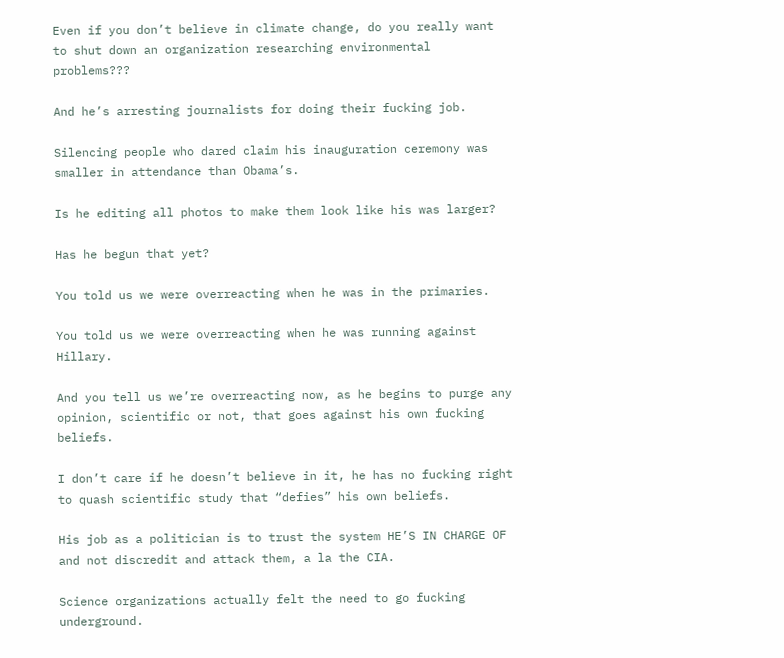Even if you don’t believe in climate change, do you really want to shut down an organization researching environmental problems???

And he’s arresting journalists for doing their fucking job.

Silencing people who dared claim his inauguration ceremony was smaller in attendance than Obama’s.

Is he editing all photos to make them look like his was larger?

Has he begun that yet?

You told us we were overreacting when he was in the primaries.

You told us we were overreacting when he was running against Hillary.

And you tell us we’re overreacting now, as he begins to purge any opinion, scientific or not, that goes against his own fucking beliefs.

I don’t care if he doesn’t believe in it, he has no fucking right to quash scientific study that “defies” his own beliefs.

His job as a politician is to trust the system HE’S IN CHARGE OF and not discredit and attack them, a la the CIA.

Science organizations actually felt the need to go fucking underground.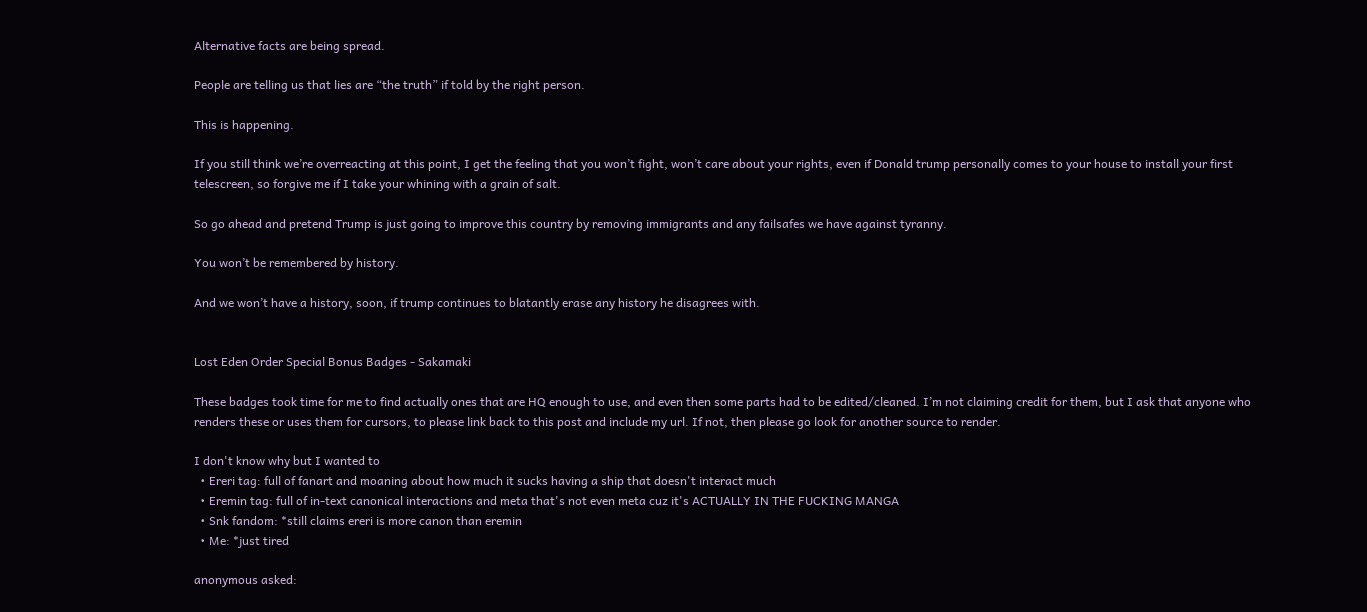Alternative facts are being spread.

People are telling us that lies are “the truth” if told by the right person.

This is happening.

If you still think we’re overreacting at this point, I get the feeling that you won’t fight, won’t care about your rights, even if Donald trump personally comes to your house to install your first telescreen, so forgive me if I take your whining with a grain of salt.

So go ahead and pretend Trump is just going to improve this country by removing immigrants and any failsafes we have against tyranny.

You won’t be remembered by history.

And we won’t have a history, soon, if trump continues to blatantly erase any history he disagrees with.


Lost Eden Order Special Bonus Badges - Sakamaki

These badges took time for me to find actually ones that are HQ enough to use, and even then some parts had to be edited/cleaned. I’m not claiming credit for them, but I ask that anyone who renders these or uses them for cursors, to please link back to this post and include my url. If not, then please go look for another source to render.

I don't know why but I wanted to
  • Ereri tag: full of fanart and moaning about how much it sucks having a ship that doesn't interact much
  • Eremin tag: full of in-text canonical interactions and meta that's not even meta cuz it's ACTUALLY IN THE FUCKING MANGA
  • Snk fandom: *still claims ereri is more canon than eremin
  • Me: *just tired

anonymous asked: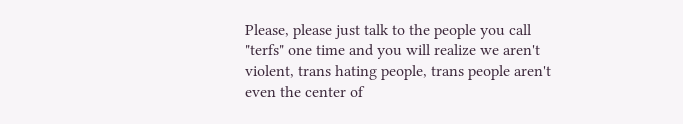Please, please just talk to the people you call "terfs" one time and you will realize we aren't violent, trans hating people, trans people aren't even the center of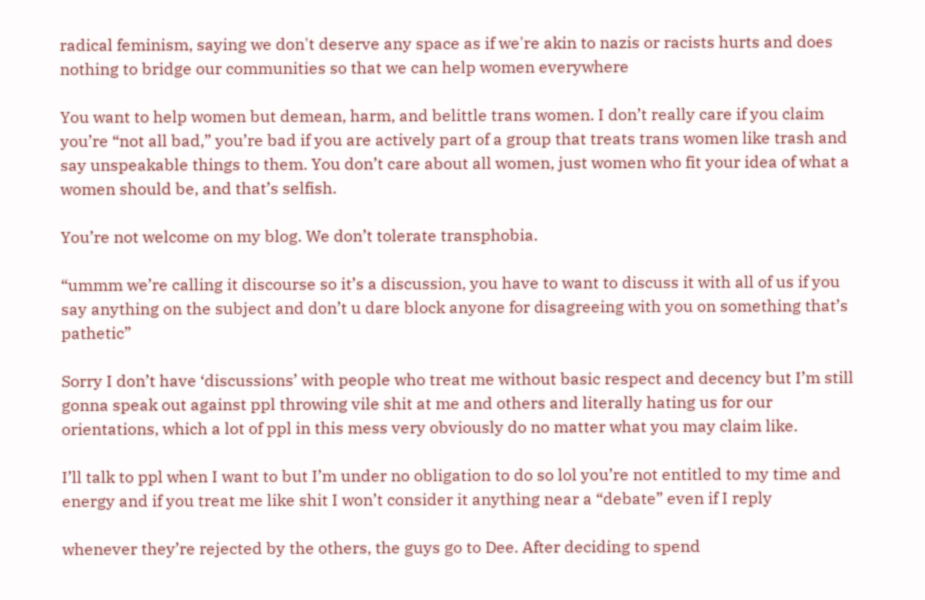radical feminism, saying we don't deserve any space as if we're akin to nazis or racists hurts and does nothing to bridge our communities so that we can help women everywhere

You want to help women but demean, harm, and belittle trans women. I don’t really care if you claim you’re “not all bad,” you’re bad if you are actively part of a group that treats trans women like trash and say unspeakable things to them. You don’t care about all women, just women who fit your idea of what a women should be, and that’s selfish.

You’re not welcome on my blog. We don’t tolerate transphobia.

“ummm we’re calling it discourse so it’s a discussion, you have to want to discuss it with all of us if you say anything on the subject and don’t u dare block anyone for disagreeing with you on something that’s pathetic”

Sorry I don’t have ‘discussions’ with people who treat me without basic respect and decency but I’m still gonna speak out against ppl throwing vile shit at me and others and literally hating us for our orientations, which a lot of ppl in this mess very obviously do no matter what you may claim like.

I’ll talk to ppl when I want to but I’m under no obligation to do so lol you’re not entitled to my time and energy and if you treat me like shit I won’t consider it anything near a “debate” even if I reply

whenever they’re rejected by the others, the guys go to Dee. After deciding to spend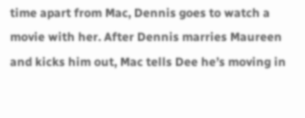time apart from Mac, Dennis goes to watch a movie with her. After Dennis marries Maureen and kicks him out, Mac tells Dee he’s moving in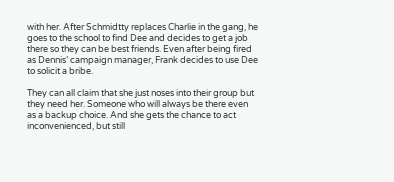with her. After Schmidtty replaces Charlie in the gang, he goes to the school to find Dee and decides to get a job there so they can be best friends. Even after being fired as Dennis’ campaign manager, Frank decides to use Dee to solicit a bribe.

They can all claim that she just noses into their group but they need her. Someone who will always be there even as a backup choice. And she gets the chance to act inconvenienced, but still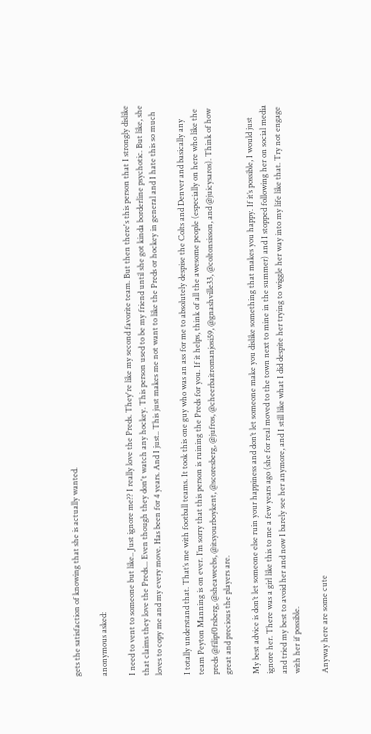gets the satisfaction of knowing that she is actually wanted.

anonymous asked:

I need to vent to someone but like.. Just ignore me?? I really love the Preds. They're like my second favorite team. But then there's this person that I strongly dislike that claims they love the Preds... Even though they don't watch any hockey. This person used to be my friend until she got kinda borderline psychotic. But like, she loves to copy me and my every move. Has been for 4 years. And I just.. This just makes me not want to like the Preds or hockey in general and I hate this so much

I totally understand that. That’s me with football teams. It took this one guy who was an ass for me to absolutely despise the Colts and Denver and basically any team Peyton Manning is on ever. I’m sorry that this person is ruining the Preds for you. If it helps, think of all the awesome people (especially on here who like the preds @filipf0rsberg, @sheaweebs, @itsyourboykent, @scoresberg, @jufros, @cheerbaitromanjosi59, @gnashville33, @coltonsisson, and @juicysaros). Think of how great and precious the players are.

My best advice is don’t let someone else ruin your happiness and don’t let someone make you dislike something that makes you happy. If it’s possible, I would just ignore her. There was a girl like this to me a few years ago (she for real moved to the town next to mine in the summer) and I stopped following her on social media and tried my best to avoid her and now I barely see her anymore, and I still like what I did despite her trying to wiggle her way into my life like that. Try not engage with her if possible.

Anyway here are some cute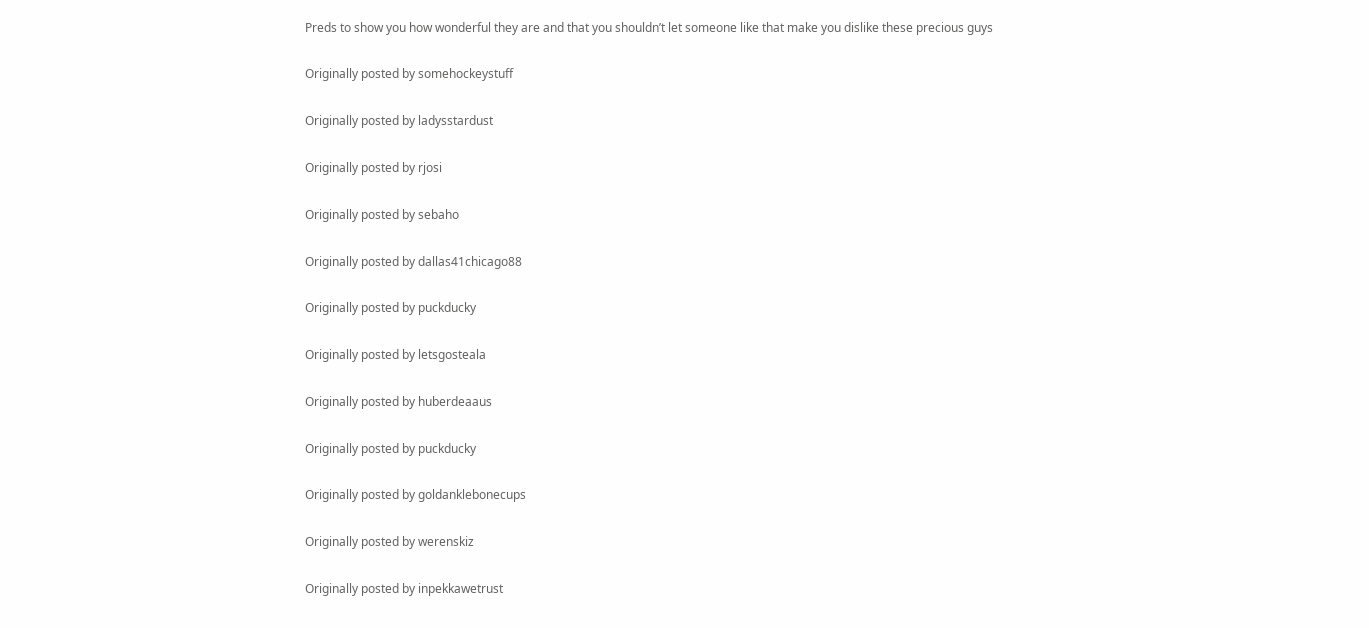Preds to show you how wonderful they are and that you shouldn’t let someone like that make you dislike these precious guys

Originally posted by somehockeystuff

Originally posted by ladysstardust

Originally posted by rjosi

Originally posted by sebaho

Originally posted by dallas41chicago88

Originally posted by puckducky

Originally posted by letsgosteala

Originally posted by huberdeaaus

Originally posted by puckducky

Originally posted by goldanklebonecups

Originally posted by werenskiz

Originally posted by inpekkawetrust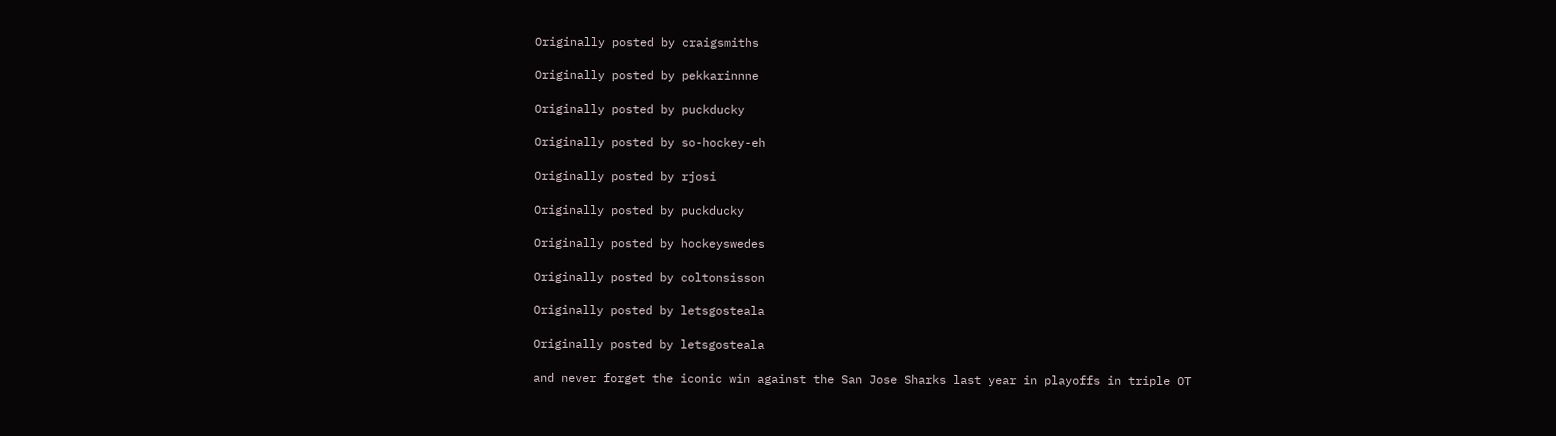Originally posted by craigsmiths

Originally posted by pekkarinnne

Originally posted by puckducky

Originally posted by so-hockey-eh

Originally posted by rjosi

Originally posted by puckducky

Originally posted by hockeyswedes

Originally posted by coltonsisson

Originally posted by letsgosteala

Originally posted by letsgosteala

and never forget the iconic win against the San Jose Sharks last year in playoffs in triple OT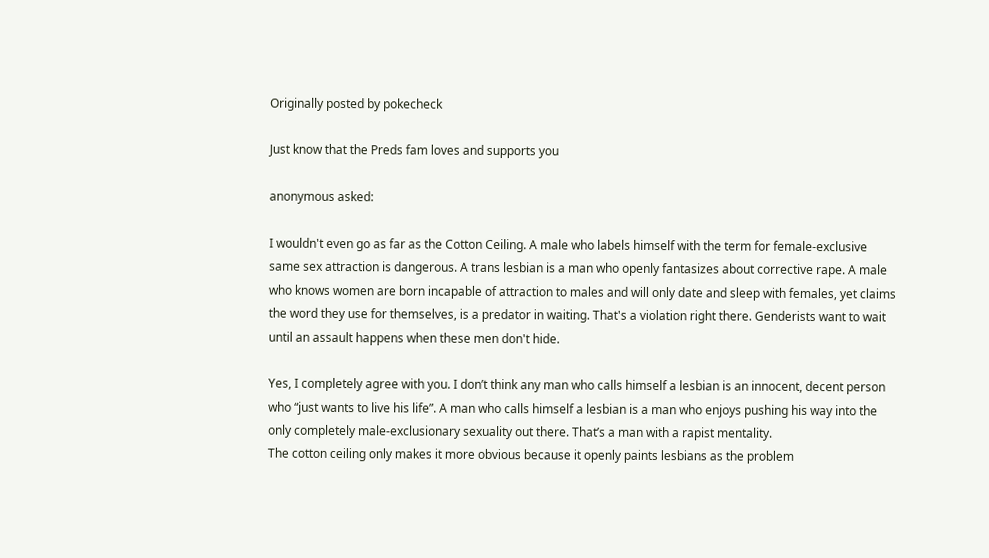Originally posted by pokecheck

Just know that the Preds fam loves and supports you

anonymous asked:

I wouldn't even go as far as the Cotton Ceiling. A male who labels himself with the term for female-exclusive same sex attraction is dangerous. A trans lesbian is a man who openly fantasizes about corrective rape. A male who knows women are born incapable of attraction to males and will only date and sleep with females, yet claims the word they use for themselves, is a predator in waiting. That's a violation right there. Genderists want to wait until an assault happens when these men don't hide.

Yes, I completely agree with you. I don’t think any man who calls himself a lesbian is an innocent, decent person who “just wants to live his life”. A man who calls himself a lesbian is a man who enjoys pushing his way into the only completely male-exclusionary sexuality out there. That’s a man with a rapist mentality.
The cotton ceiling only makes it more obvious because it openly paints lesbians as the problem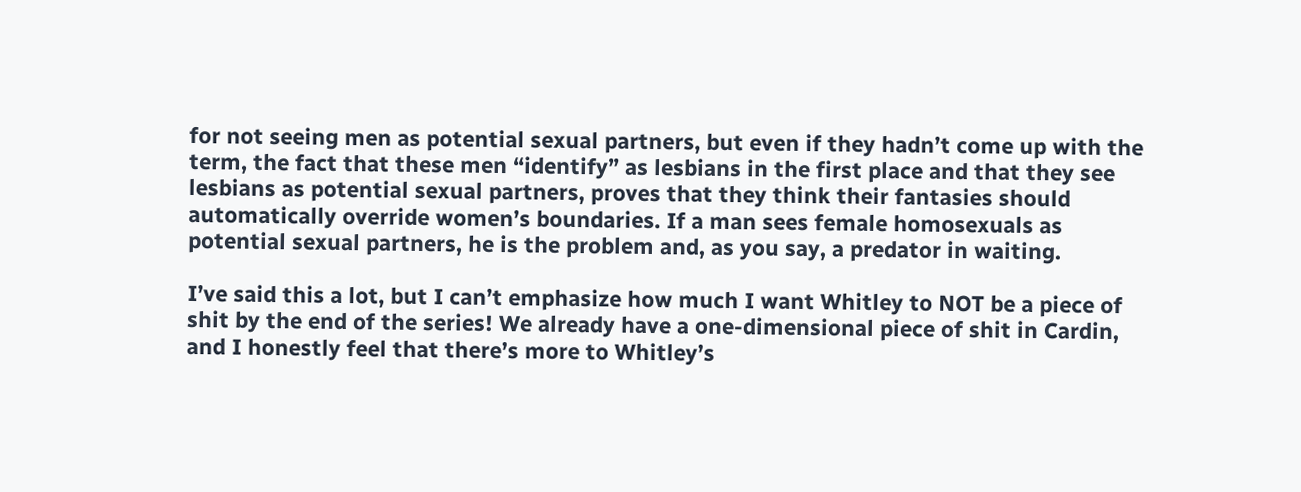for not seeing men as potential sexual partners, but even if they hadn’t come up with the term, the fact that these men “identify” as lesbians in the first place and that they see lesbians as potential sexual partners, proves that they think their fantasies should automatically override women’s boundaries. If a man sees female homosexuals as potential sexual partners, he is the problem and, as you say, a predator in waiting.

I’ve said this a lot, but I can’t emphasize how much I want Whitley to NOT be a piece of shit by the end of the series! We already have a one-dimensional piece of shit in Cardin, and I honestly feel that there’s more to Whitley’s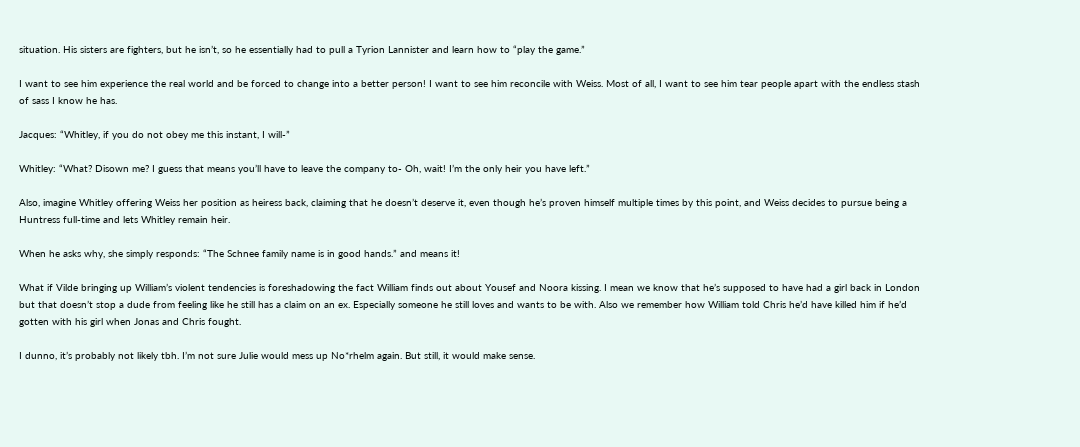situation. His sisters are fighters, but he isn’t, so he essentially had to pull a Tyrion Lannister and learn how to “play the game.”

I want to see him experience the real world and be forced to change into a better person! I want to see him reconcile with Weiss. Most of all, I want to see him tear people apart with the endless stash of sass I know he has.

Jacques: “Whitley, if you do not obey me this instant, I will-”

Whitley: “What? Disown me? I guess that means you’ll have to leave the company to- Oh, wait! I’m the only heir you have left.”

Also, imagine Whitley offering Weiss her position as heiress back, claiming that he doesn’t deserve it, even though he’s proven himself multiple times by this point, and Weiss decides to pursue being a Huntress full-time and lets Whitley remain heir.

When he asks why, she simply responds: “The Schnee family name is in good hands.” and means it!

What if Vilde bringing up William’s violent tendencies is foreshadowing the fact William finds out about Yousef and Noora kissing. I mean we know that he’s supposed to have had a girl back in London but that doesn’t stop a dude from feeling like he still has a claim on an ex. Especially someone he still loves and wants to be with. Also we remember how William told Chris he’d have killed him if he’d gotten with his girl when Jonas and Chris fought.

I dunno, it’s probably not likely tbh. I’m not sure Julie would mess up No*rhelm again. But still, it would make sense.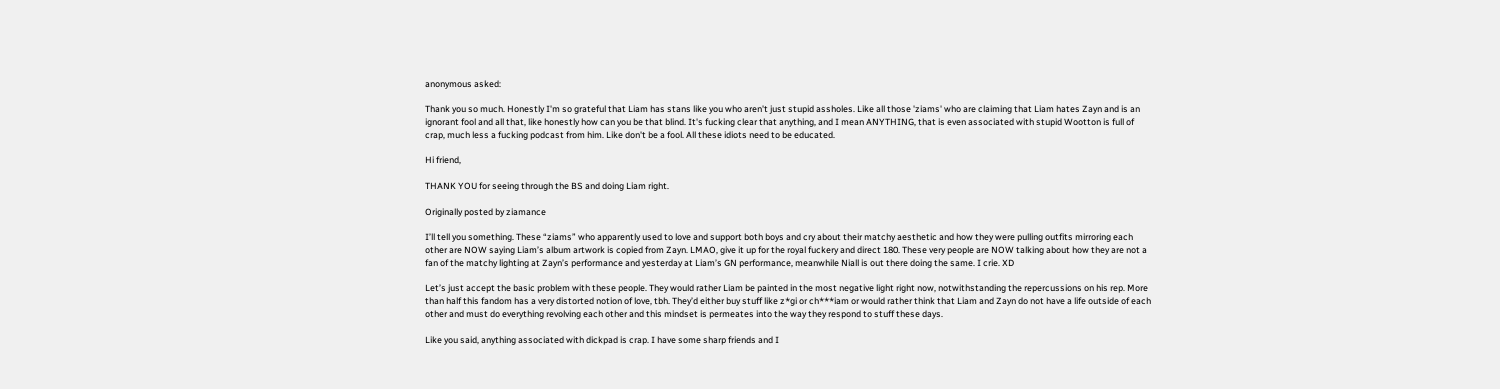anonymous asked:

Thank you so much. Honestly I'm so grateful that Liam has stans like you who aren't just stupid assholes. Like all those 'ziams' who are claiming that Liam hates Zayn and is an ignorant fool and all that, like honestly how can you be that blind. It's fucking clear that anything, and I mean ANYTHING, that is even associated with stupid Wootton is full of crap, much less a fucking podcast from him. Like don't be a fool. All these idiots need to be educated.

Hi friend,

THANK YOU for seeing through the BS and doing Liam right.

Originally posted by ziamance

I’ll tell you something. These “ziams” who apparently used to love and support both boys and cry about their matchy aesthetic and how they were pulling outfits mirroring each other are NOW saying Liam’s album artwork is copied from Zayn. LMAO, give it up for the royal fuckery and direct 180. These very people are NOW talking about how they are not a fan of the matchy lighting at Zayn’s performance and yesterday at Liam’s GN performance, meanwhile Niall is out there doing the same. I crie. XD

Let’s just accept the basic problem with these people. They would rather Liam be painted in the most negative light right now, notwithstanding the repercussions on his rep. More than half this fandom has a very distorted notion of love, tbh. They’d either buy stuff like z*gi or ch***iam or would rather think that Liam and Zayn do not have a life outside of each other and must do everything revolving each other and this mindset is permeates into the way they respond to stuff these days.

Like you said, anything associated with dickpad is crap. I have some sharp friends and I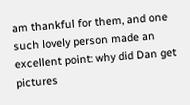am thankful for them, and one such lovely person made an excellent point: why did Dan get pictures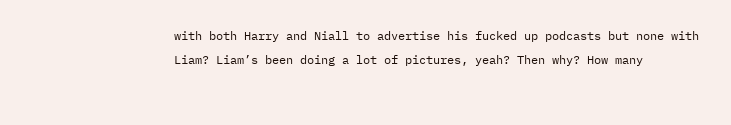with both Harry and Niall to advertise his fucked up podcasts but none with Liam? Liam’s been doing a lot of pictures, yeah? Then why? How many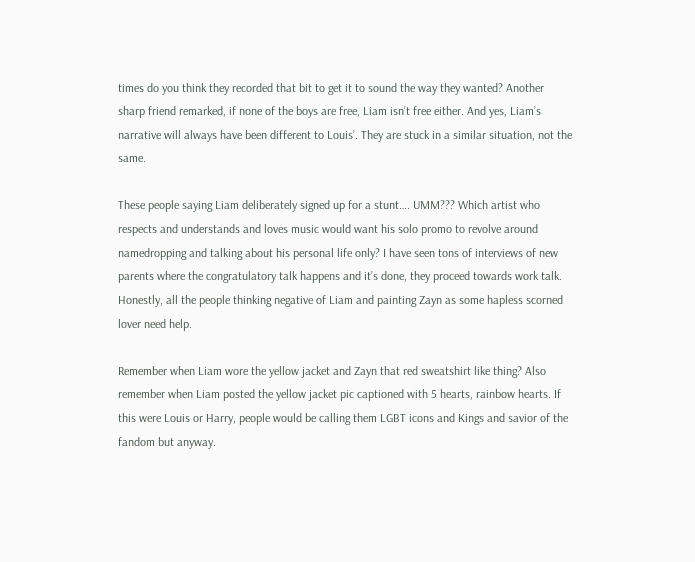times do you think they recorded that bit to get it to sound the way they wanted? Another sharp friend remarked, if none of the boys are free, Liam isn’t free either. And yes, Liam’s narrative will always have been different to Louis’. They are stuck in a similar situation, not the same.

These people saying Liam deliberately signed up for a stunt…. UMM??? Which artist who respects and understands and loves music would want his solo promo to revolve around namedropping and talking about his personal life only? I have seen tons of interviews of new parents where the congratulatory talk happens and it’s done, they proceed towards work talk. Honestly, all the people thinking negative of Liam and painting Zayn as some hapless scorned lover need help.

Remember when Liam wore the yellow jacket and Zayn that red sweatshirt like thing? Also remember when Liam posted the yellow jacket pic captioned with 5 hearts, rainbow hearts. If this were Louis or Harry, people would be calling them LGBT icons and Kings and savior of the fandom but anyway.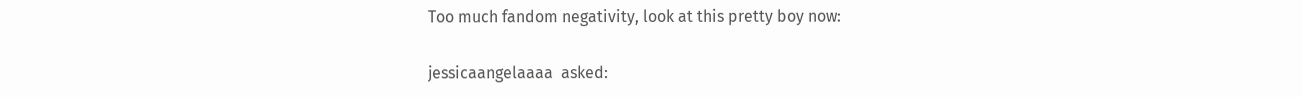Too much fandom negativity, look at this pretty boy now:

jessicaangelaaaa  asked: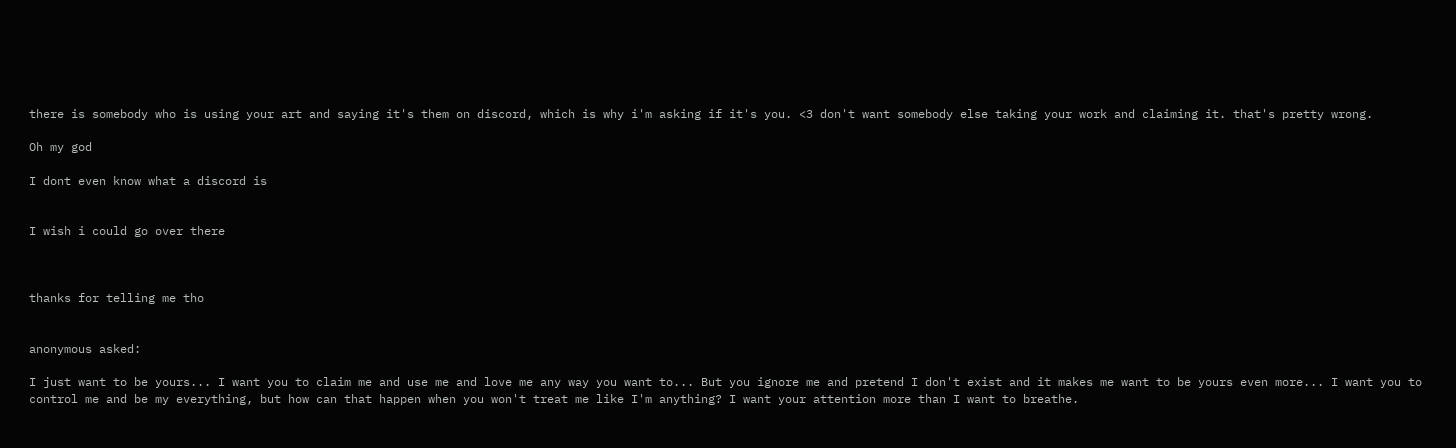there is somebody who is using your art and saying it's them on discord, which is why i'm asking if it's you. <3 don't want somebody else taking your work and claiming it. that's pretty wrong.

Oh my god

I dont even know what a discord is


I wish i could go over there



thanks for telling me tho


anonymous asked:

I just want to be yours... I want you to claim me and use me and love me any way you want to... But you ignore me and pretend I don't exist and it makes me want to be yours even more... I want you to control me and be my everything, but how can that happen when you won't treat me like I'm anything? I want your attention more than I want to breathe.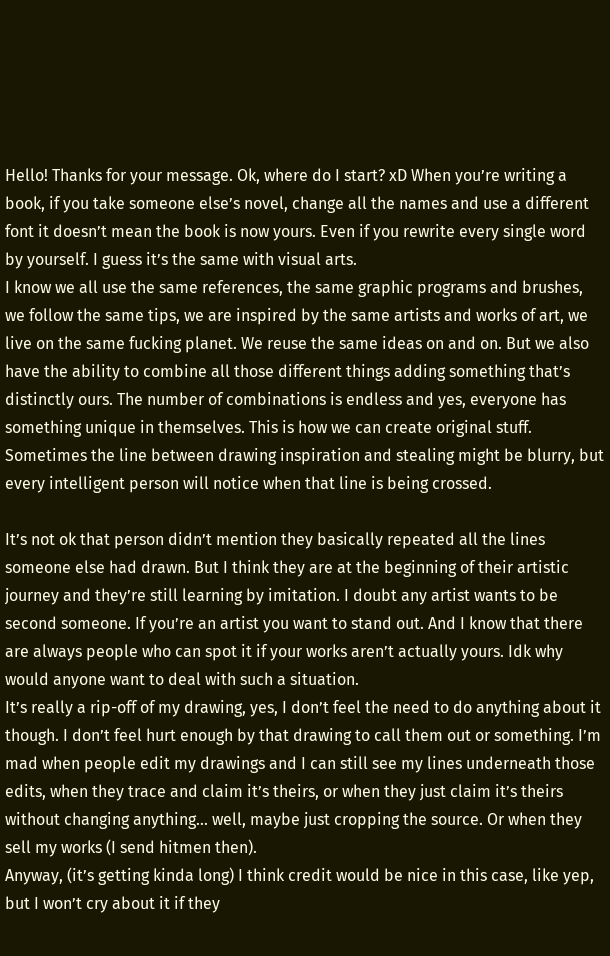Hello! Thanks for your message. Ok, where do I start? xD When you’re writing a book, if you take someone else’s novel, change all the names and use a different font it doesn’t mean the book is now yours. Even if you rewrite every single word by yourself. I guess it’s the same with visual arts.
I know we all use the same references, the same graphic programs and brushes, we follow the same tips, we are inspired by the same artists and works of art, we live on the same fucking planet. We reuse the same ideas on and on. But we also have the ability to combine all those different things adding something that’s distinctly ours. The number of combinations is endless and yes, everyone has something unique in themselves. This is how we can create original stuff. Sometimes the line between drawing inspiration and stealing might be blurry, but every intelligent person will notice when that line is being crossed.

It’s not ok that person didn’t mention they basically repeated all the lines someone else had drawn. But I think they are at the beginning of their artistic journey and they’re still learning by imitation. I doubt any artist wants to be second someone. If you’re an artist you want to stand out. And I know that there are always people who can spot it if your works aren’t actually yours. Idk why would anyone want to deal with such a situation.
It’s really a rip-off of my drawing, yes, I don’t feel the need to do anything about it though. I don’t feel hurt enough by that drawing to call them out or something. I’m mad when people edit my drawings and I can still see my lines underneath those edits, when they trace and claim it’s theirs, or when they just claim it’s theirs without changing anything… well, maybe just cropping the source. Or when they sell my works (I send hitmen then).
Anyway, (it’s getting kinda long) I think credit would be nice in this case, like yep, but I won’t cry about it if they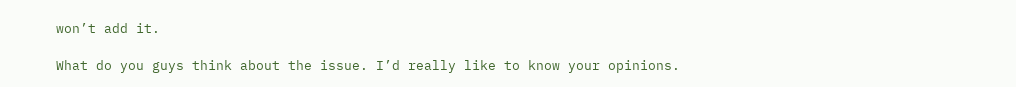won’t add it.

What do you guys think about the issue. I’d really like to know your opinions.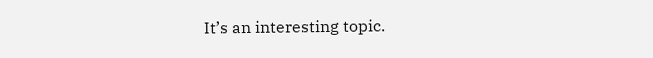It’s an interesting topic.